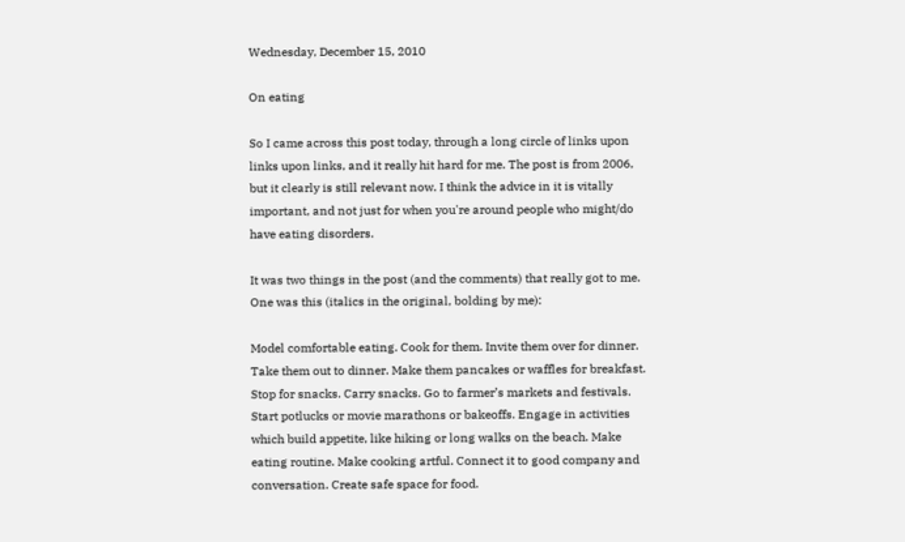Wednesday, December 15, 2010

On eating

So I came across this post today, through a long circle of links upon links upon links, and it really hit hard for me. The post is from 2006, but it clearly is still relevant now. I think the advice in it is vitally important, and not just for when you're around people who might/do have eating disorders.

It was two things in the post (and the comments) that really got to me. One was this (italics in the original, bolding by me):

Model comfortable eating. Cook for them. Invite them over for dinner. Take them out to dinner. Make them pancakes or waffles for breakfast. Stop for snacks. Carry snacks. Go to farmer’s markets and festivals. Start potlucks or movie marathons or bakeoffs. Engage in activities which build appetite, like hiking or long walks on the beach. Make eating routine. Make cooking artful. Connect it to good company and conversation. Create safe space for food.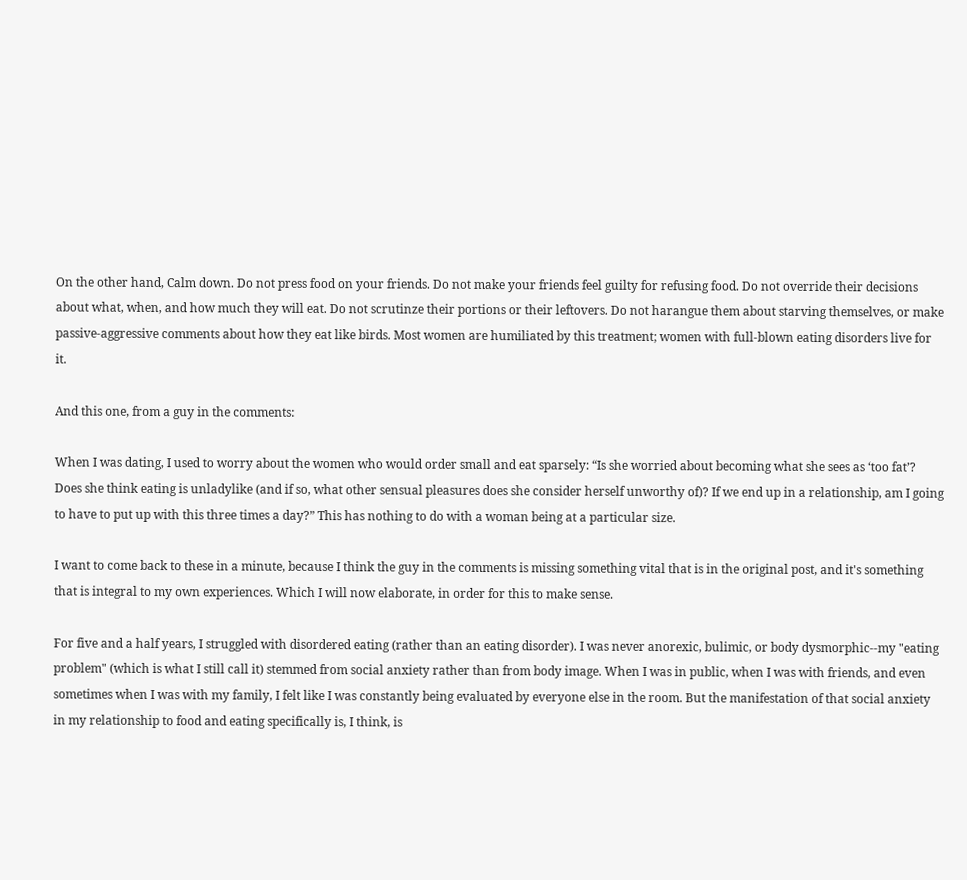On the other hand, Calm down. Do not press food on your friends. Do not make your friends feel guilty for refusing food. Do not override their decisions about what, when, and how much they will eat. Do not scrutinze their portions or their leftovers. Do not harangue them about starving themselves, or make passive-aggressive comments about how they eat like birds. Most women are humiliated by this treatment; women with full-blown eating disorders live for it.

And this one, from a guy in the comments:

When I was dating, I used to worry about the women who would order small and eat sparsely: “Is she worried about becoming what she sees as ‘too fat’? Does she think eating is unladylike (and if so, what other sensual pleasures does she consider herself unworthy of)? If we end up in a relationship, am I going to have to put up with this three times a day?” This has nothing to do with a woman being at a particular size.

I want to come back to these in a minute, because I think the guy in the comments is missing something vital that is in the original post, and it's something that is integral to my own experiences. Which I will now elaborate, in order for this to make sense.

For five and a half years, I struggled with disordered eating (rather than an eating disorder). I was never anorexic, bulimic, or body dysmorphic--my "eating problem" (which is what I still call it) stemmed from social anxiety rather than from body image. When I was in public, when I was with friends, and even sometimes when I was with my family, I felt like I was constantly being evaluated by everyone else in the room. But the manifestation of that social anxiety in my relationship to food and eating specifically is, I think, is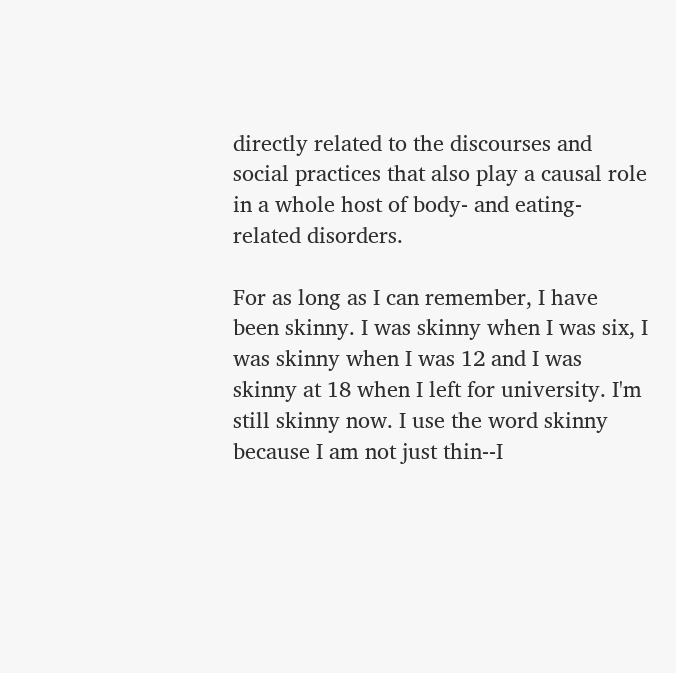directly related to the discourses and social practices that also play a causal role in a whole host of body- and eating-related disorders.

For as long as I can remember, I have been skinny. I was skinny when I was six, I was skinny when I was 12 and I was skinny at 18 when I left for university. I'm still skinny now. I use the word skinny because I am not just thin--I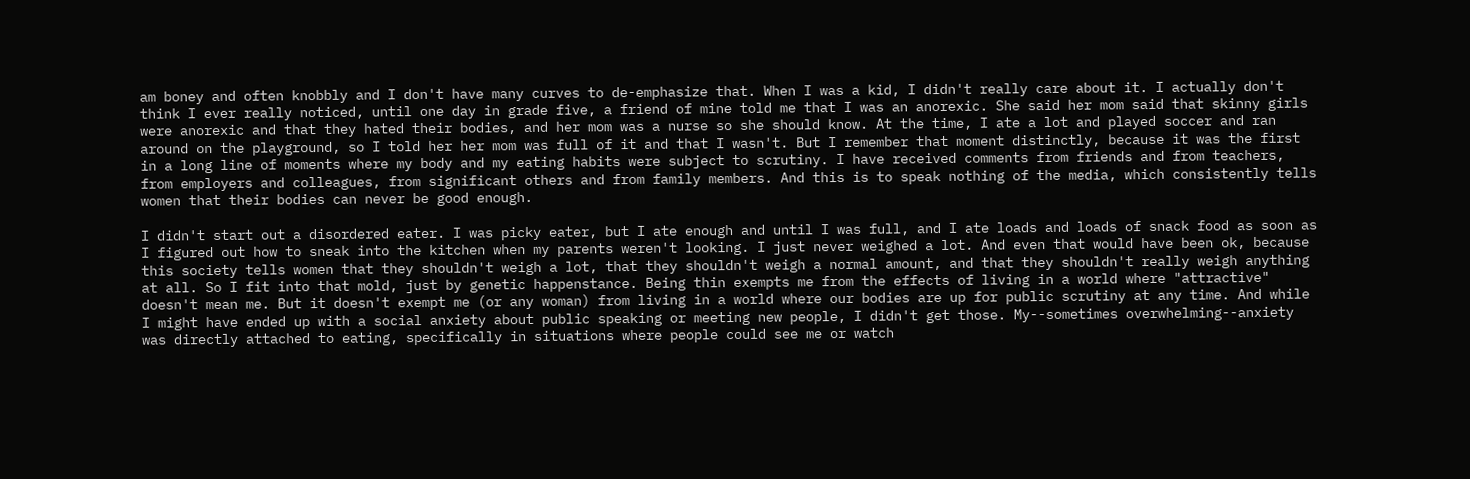am boney and often knobbly and I don't have many curves to de-emphasize that. When I was a kid, I didn't really care about it. I actually don't think I ever really noticed, until one day in grade five, a friend of mine told me that I was an anorexic. She said her mom said that skinny girls were anorexic and that they hated their bodies, and her mom was a nurse so she should know. At the time, I ate a lot and played soccer and ran around on the playground, so I told her her mom was full of it and that I wasn't. But I remember that moment distinctly, because it was the first in a long line of moments where my body and my eating habits were subject to scrutiny. I have received comments from friends and from teachers, from employers and colleagues, from significant others and from family members. And this is to speak nothing of the media, which consistently tells women that their bodies can never be good enough.

I didn't start out a disordered eater. I was picky eater, but I ate enough and until I was full, and I ate loads and loads of snack food as soon as I figured out how to sneak into the kitchen when my parents weren't looking. I just never weighed a lot. And even that would have been ok, because this society tells women that they shouldn't weigh a lot, that they shouldn't weigh a normal amount, and that they shouldn't really weigh anything at all. So I fit into that mold, just by genetic happenstance. Being thin exempts me from the effects of living in a world where "attractive" doesn't mean me. But it doesn't exempt me (or any woman) from living in a world where our bodies are up for public scrutiny at any time. And while I might have ended up with a social anxiety about public speaking or meeting new people, I didn't get those. My--sometimes overwhelming--anxiety was directly attached to eating, specifically in situations where people could see me or watch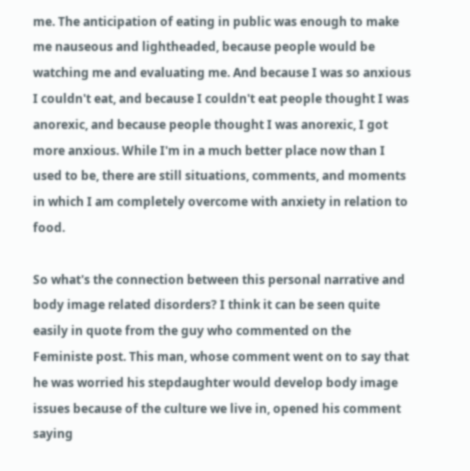me. The anticipation of eating in public was enough to make me nauseous and lightheaded, because people would be watching me and evaluating me. And because I was so anxious I couldn't eat, and because I couldn't eat people thought I was anorexic, and because people thought I was anorexic, I got more anxious. While I'm in a much better place now than I used to be, there are still situations, comments, and moments in which I am completely overcome with anxiety in relation to food.

So what's the connection between this personal narrative and body image related disorders? I think it can be seen quite easily in quote from the guy who commented on the Feministe post. This man, whose comment went on to say that he was worried his stepdaughter would develop body image issues because of the culture we live in, opened his comment saying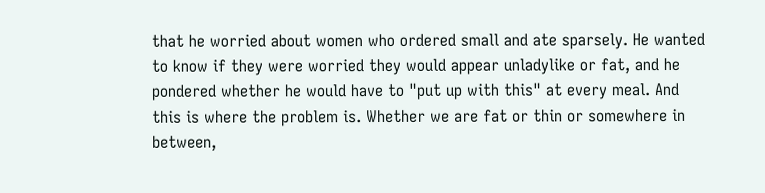that he worried about women who ordered small and ate sparsely. He wanted to know if they were worried they would appear unladylike or fat, and he pondered whether he would have to "put up with this" at every meal. And this is where the problem is. Whether we are fat or thin or somewhere in between,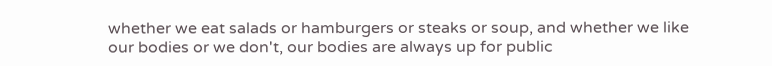whether we eat salads or hamburgers or steaks or soup, and whether we like our bodies or we don't, our bodies are always up for public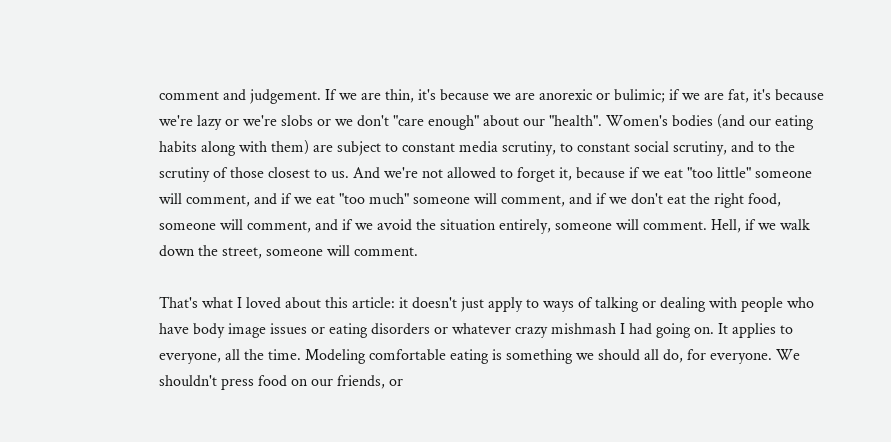comment and judgement. If we are thin, it's because we are anorexic or bulimic; if we are fat, it's because we're lazy or we're slobs or we don't "care enough" about our "health". Women's bodies (and our eating habits along with them) are subject to constant media scrutiny, to constant social scrutiny, and to the scrutiny of those closest to us. And we're not allowed to forget it, because if we eat "too little" someone will comment, and if we eat "too much" someone will comment, and if we don't eat the right food, someone will comment, and if we avoid the situation entirely, someone will comment. Hell, if we walk down the street, someone will comment.

That's what I loved about this article: it doesn't just apply to ways of talking or dealing with people who have body image issues or eating disorders or whatever crazy mishmash I had going on. It applies to everyone, all the time. Modeling comfortable eating is something we should all do, for everyone. We shouldn't press food on our friends, or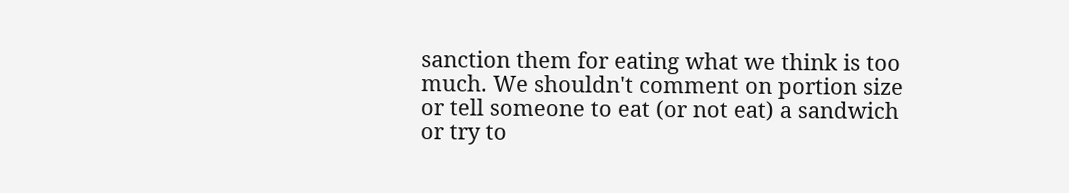sanction them for eating what we think is too much. We shouldn't comment on portion size or tell someone to eat (or not eat) a sandwich or try to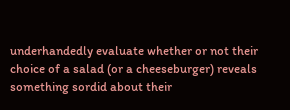underhandedly evaluate whether or not their choice of a salad (or a cheeseburger) reveals something sordid about their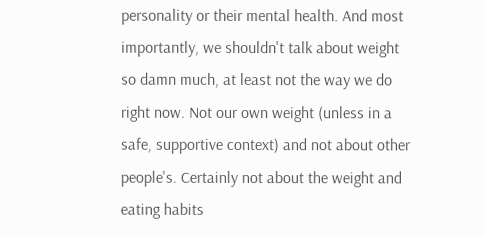personality or their mental health. And most importantly, we shouldn't talk about weight so damn much, at least not the way we do right now. Not our own weight (unless in a safe, supportive context) and not about other people's. Certainly not about the weight and eating habits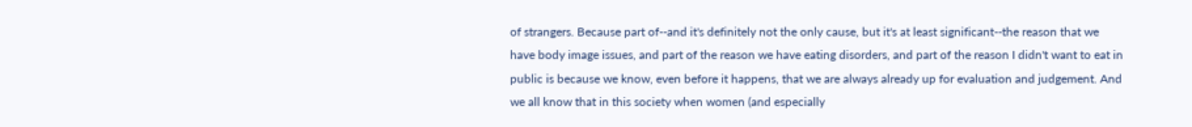of strangers. Because part of--and it's definitely not the only cause, but it's at least significant--the reason that we have body image issues, and part of the reason we have eating disorders, and part of the reason I didn't want to eat in public is because we know, even before it happens, that we are always already up for evaluation and judgement. And we all know that in this society when women (and especially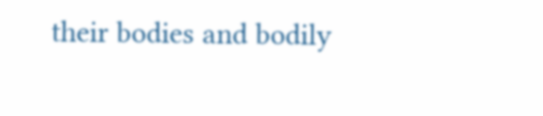their bodies and bodily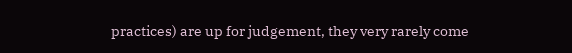practices) are up for judgement, they very rarely come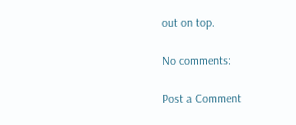out on top.

No comments:

Post a Comment